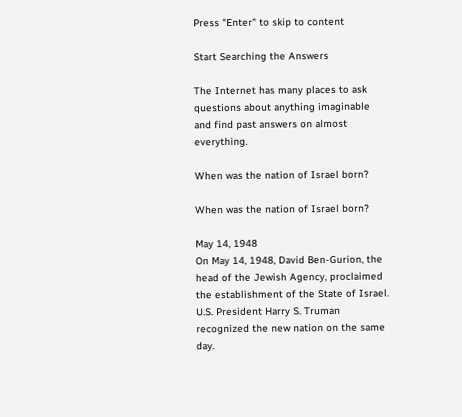Press "Enter" to skip to content

Start Searching the Answers

The Internet has many places to ask questions about anything imaginable and find past answers on almost everything.

When was the nation of Israel born?

When was the nation of Israel born?

May 14, 1948
On May 14, 1948, David Ben-Gurion, the head of the Jewish Agency, proclaimed the establishment of the State of Israel. U.S. President Harry S. Truman recognized the new nation on the same day.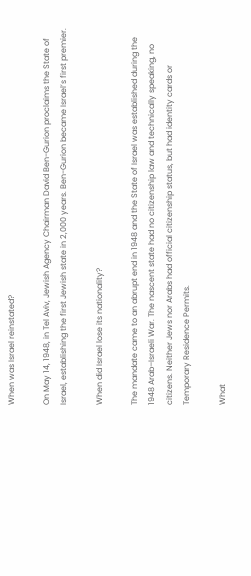When was Israel reinstated?

On May 14, 1948, in Tel Aviv, Jewish Agency Chairman David Ben-Gurion proclaims the State of Israel, establishing the first Jewish state in 2,000 years. Ben-Gurion became Israel’s first premier.

When did Israel lose its nationality?

The mandate came to an abrupt end in 1948 and the State of Israel was established during the 1948 Arab–Israeli War. The nascent state had no citizenship law and technically speaking, no citizens. Neither Jews nor Arabs had official citizenship status, but had identity cards or Temporary Residence Permits.

What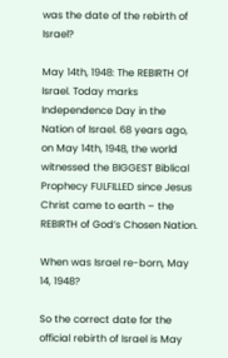was the date of the rebirth of Israel?

May 14th, 1948: The REBIRTH Of Israel. Today marks Independence Day in the Nation of Israel. 68 years ago, on May 14th, 1948, the world witnessed the BIGGEST Biblical Prophecy FULFILLED since Jesus Christ came to earth – the REBIRTH of God’s Chosen Nation.

When was Israel re-born, May 14, 1948?

So the correct date for the official rebirth of Israel is May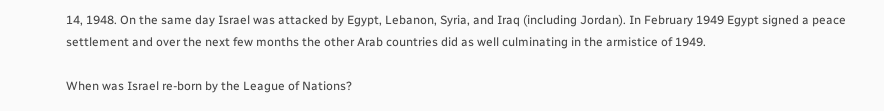14, 1948. On the same day Israel was attacked by Egypt, Lebanon, Syria, and Iraq (including Jordan). In February 1949 Egypt signed a peace settlement and over the next few months the other Arab countries did as well culminating in the armistice of 1949.

When was Israel re-born by the League of Nations?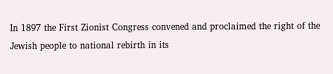In 1897 the First Zionist Congress convened and proclaimed the right of the Jewish people to national rebirth in its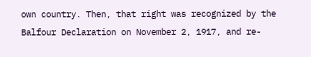own country. Then, that right was recognized by the Balfour Declaration on November 2, 1917, and re-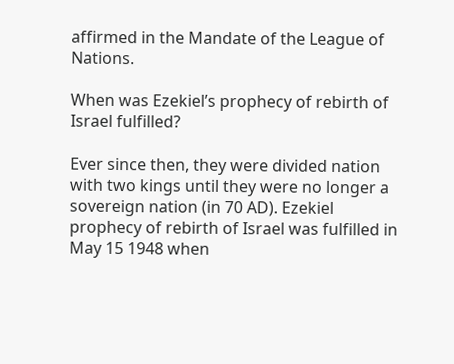affirmed in the Mandate of the League of Nations.

When was Ezekiel’s prophecy of rebirth of Israel fulfilled?

Ever since then, they were divided nation with two kings until they were no longer a sovereign nation (in 70 AD). Ezekiel prophecy of rebirth of Israel was fulfilled in May 15 1948 when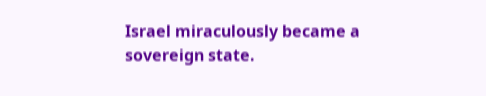Israel miraculously became a sovereign state.